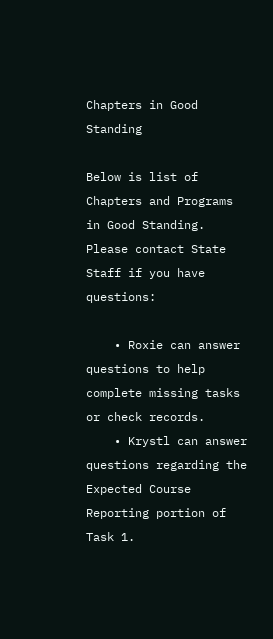Chapters in Good Standing

Below is list of Chapters and Programs in Good Standing. Please contact State Staff if you have questions:

    • Roxie can answer questions to help complete missing tasks or check records.
    • Krystl can answer questions regarding the Expected Course Reporting portion of Task 1.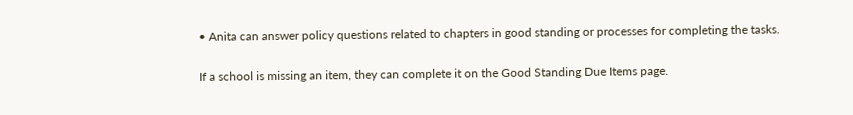• Anita can answer policy questions related to chapters in good standing or processes for completing the tasks.

If a school is missing an item, they can complete it on the Good Standing Due Items page.